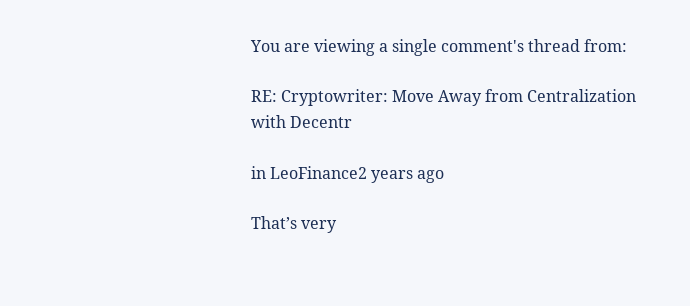You are viewing a single comment's thread from:

RE: Cryptowriter: Move Away from Centralization with Decentr

in LeoFinance2 years ago

That’s very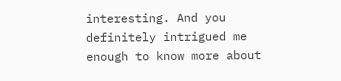interesting. And you definitely intrigued me enough to know more about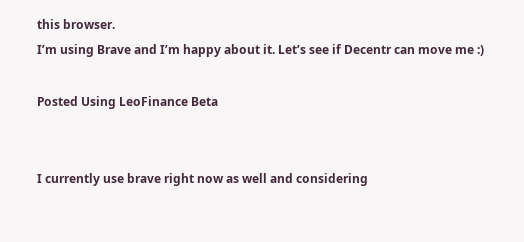this browser.
I’m using Brave and I’m happy about it. Let’s see if Decentr can move me :)

Posted Using LeoFinance Beta


I currently use brave right now as well and considering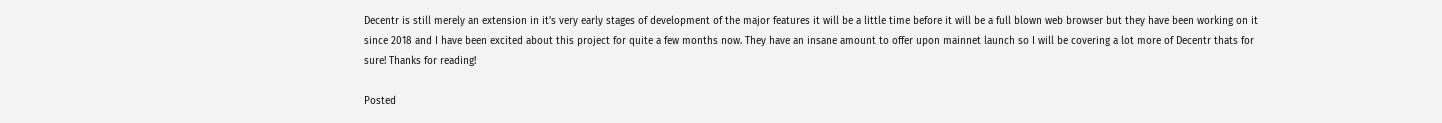Decentr is still merely an extension in it's very early stages of development of the major features it will be a little time before it will be a full blown web browser but they have been working on it since 2018 and I have been excited about this project for quite a few months now. They have an insane amount to offer upon mainnet launch so I will be covering a lot more of Decentr thats for sure! Thanks for reading!

Posted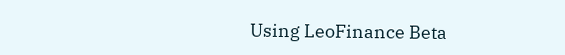Using LeoFinance Beta